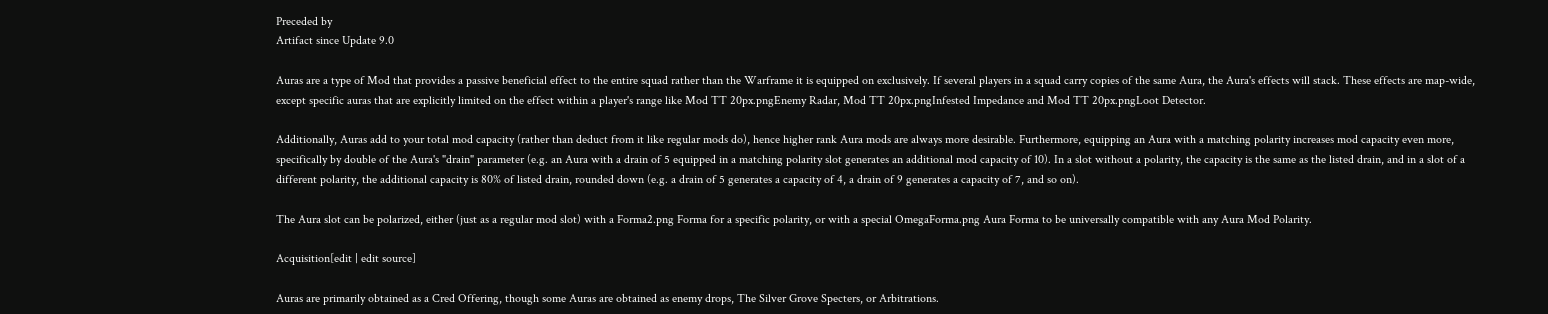Preceded by
Artifact since Update 9.0

Auras are a type of Mod that provides a passive beneficial effect to the entire squad rather than the Warframe it is equipped on exclusively. If several players in a squad carry copies of the same Aura, the Aura's effects will stack. These effects are map-wide, except specific auras that are explicitly limited on the effect within a player's range like Mod TT 20px.pngEnemy Radar, Mod TT 20px.pngInfested Impedance and Mod TT 20px.pngLoot Detector.

Additionally, Auras add to your total mod capacity (rather than deduct from it like regular mods do), hence higher rank Aura mods are always more desirable. Furthermore, equipping an Aura with a matching polarity increases mod capacity even more, specifically by double of the Aura's "drain" parameter (e.g. an Aura with a drain of 5 equipped in a matching polarity slot generates an additional mod capacity of 10). In a slot without a polarity, the capacity is the same as the listed drain, and in a slot of a different polarity, the additional capacity is 80% of listed drain, rounded down (e.g. a drain of 5 generates a capacity of 4, a drain of 9 generates a capacity of 7, and so on).

The Aura slot can be polarized, either (just as a regular mod slot) with a Forma2.png Forma for a specific polarity, or with a special OmegaForma.png Aura Forma to be universally compatible with any Aura Mod Polarity.

Acquisition[edit | edit source]

Auras are primarily obtained as a Cred Offering, though some Auras are obtained as enemy drops, The Silver Grove Specters, or Arbitrations.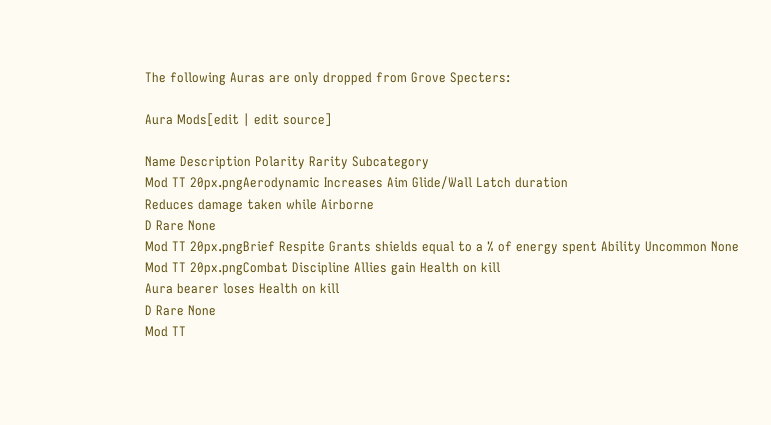The following Auras are only dropped from Grove Specters:

Aura Mods[edit | edit source]

Name Description Polarity Rarity Subcategory
Mod TT 20px.pngAerodynamic Increases Aim Glide/Wall Latch duration
Reduces damage taken while Airborne
D Rare None
Mod TT 20px.pngBrief Respite Grants shields equal to a % of energy spent Ability Uncommon None
Mod TT 20px.pngCombat Discipline Allies gain Health on kill
Aura bearer loses Health on kill
D Rare None
Mod TT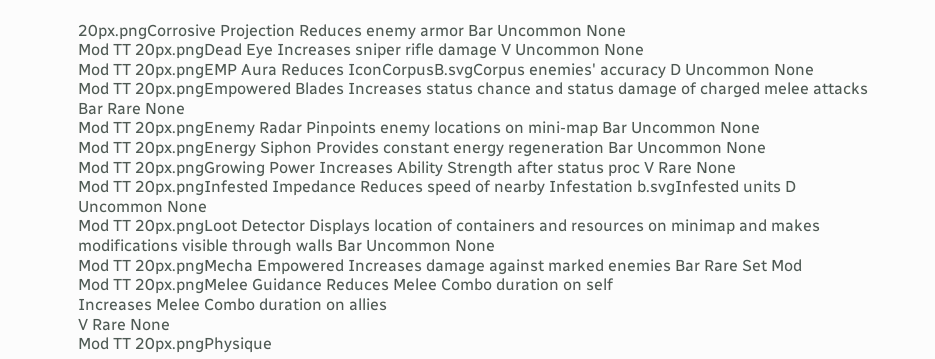20px.pngCorrosive Projection Reduces enemy armor Bar Uncommon None
Mod TT 20px.pngDead Eye Increases sniper rifle damage V Uncommon None
Mod TT 20px.pngEMP Aura Reduces IconCorpusB.svgCorpus enemies' accuracy D Uncommon None
Mod TT 20px.pngEmpowered Blades Increases status chance and status damage of charged melee attacks Bar Rare None
Mod TT 20px.pngEnemy Radar Pinpoints enemy locations on mini-map Bar Uncommon None
Mod TT 20px.pngEnergy Siphon Provides constant energy regeneration Bar Uncommon None
Mod TT 20px.pngGrowing Power Increases Ability Strength after status proc V Rare None
Mod TT 20px.pngInfested Impedance Reduces speed of nearby Infestation b.svgInfested units D Uncommon None
Mod TT 20px.pngLoot Detector Displays location of containers and resources on minimap and makes modifications visible through walls Bar Uncommon None
Mod TT 20px.pngMecha Empowered Increases damage against marked enemies Bar Rare Set Mod
Mod TT 20px.pngMelee Guidance Reduces Melee Combo duration on self
Increases Melee Combo duration on allies
V Rare None
Mod TT 20px.pngPhysique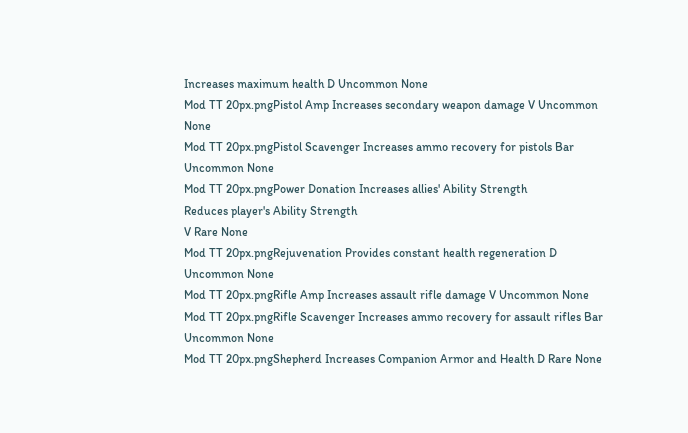Increases maximum health D Uncommon None
Mod TT 20px.pngPistol Amp Increases secondary weapon damage V Uncommon None
Mod TT 20px.pngPistol Scavenger Increases ammo recovery for pistols Bar Uncommon None
Mod TT 20px.pngPower Donation Increases allies' Ability Strength
Reduces player's Ability Strength
V Rare None
Mod TT 20px.pngRejuvenation Provides constant health regeneration D Uncommon None
Mod TT 20px.pngRifle Amp Increases assault rifle damage V Uncommon None
Mod TT 20px.pngRifle Scavenger Increases ammo recovery for assault rifles Bar Uncommon None
Mod TT 20px.pngShepherd Increases Companion Armor and Health D Rare None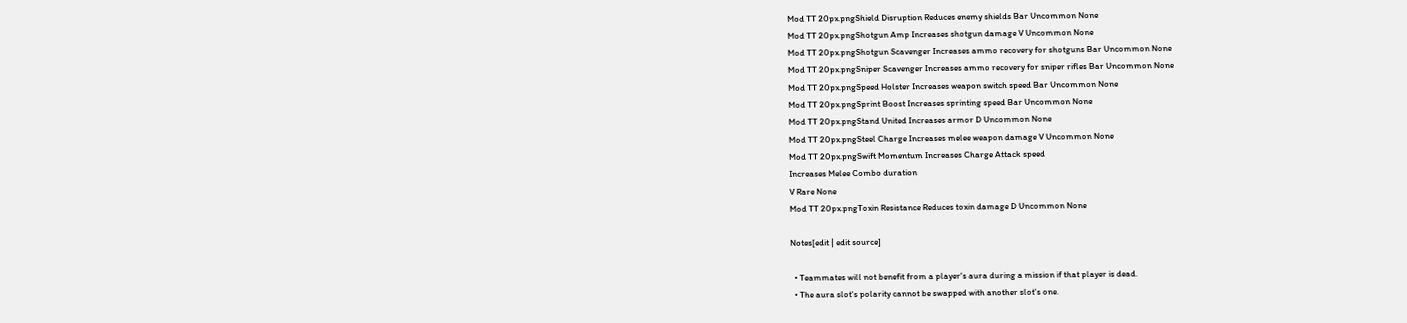Mod TT 20px.pngShield Disruption Reduces enemy shields Bar Uncommon None
Mod TT 20px.pngShotgun Amp Increases shotgun damage V Uncommon None
Mod TT 20px.pngShotgun Scavenger Increases ammo recovery for shotguns Bar Uncommon None
Mod TT 20px.pngSniper Scavenger Increases ammo recovery for sniper rifles Bar Uncommon None
Mod TT 20px.pngSpeed Holster Increases weapon switch speed Bar Uncommon None
Mod TT 20px.pngSprint Boost Increases sprinting speed Bar Uncommon None
Mod TT 20px.pngStand United Increases armor D Uncommon None
Mod TT 20px.pngSteel Charge Increases melee weapon damage V Uncommon None
Mod TT 20px.pngSwift Momentum Increases Charge Attack speed
Increases Melee Combo duration
V Rare None
Mod TT 20px.pngToxin Resistance Reduces toxin damage D Uncommon None

Notes[edit | edit source]

  • Teammates will not benefit from a player's aura during a mission if that player is dead.
  • The aura slot's polarity cannot be swapped with another slot's one.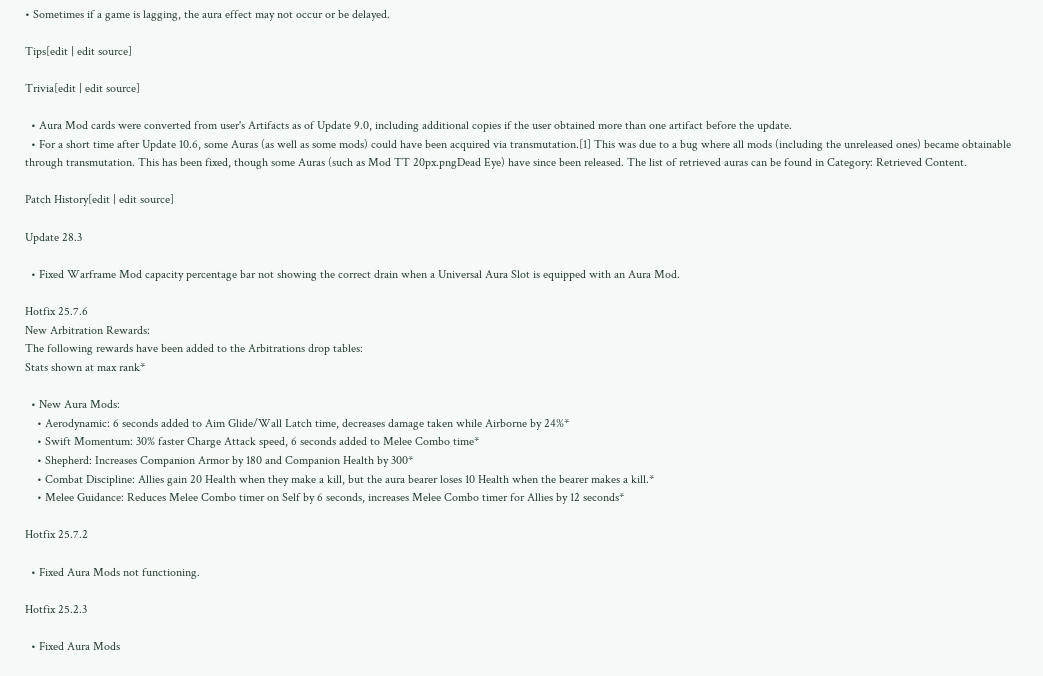• Sometimes if a game is lagging, the aura effect may not occur or be delayed.

Tips[edit | edit source]

Trivia[edit | edit source]

  • Aura Mod cards were converted from user's Artifacts as of Update 9.0, including additional copies if the user obtained more than one artifact before the update.
  • For a short time after Update 10.6, some Auras (as well as some mods) could have been acquired via transmutation.[1] This was due to a bug where all mods (including the unreleased ones) became obtainable through transmutation. This has been fixed, though some Auras (such as Mod TT 20px.pngDead Eye) have since been released. The list of retrieved auras can be found in Category: Retrieved Content.

Patch History[edit | edit source]

Update 28.3

  • Fixed Warframe Mod capacity percentage bar not showing the correct drain when a Universal Aura Slot is equipped with an Aura Mod.

Hotfix 25.7.6
New Arbitration Rewards:
The following rewards have been added to the Arbitrations drop tables:
Stats shown at max rank*

  • New Aura Mods:
    • Aerodynamic: 6 seconds added to Aim Glide/Wall Latch time, decreases damage taken while Airborne by 24%*
    • Swift Momentum: 30% faster Charge Attack speed, 6 seconds added to Melee Combo time*
    • Shepherd: Increases Companion Armor by 180 and Companion Health by 300*
    • Combat Discipline: Allies gain 20 Health when they make a kill, but the aura bearer loses 10 Health when the bearer makes a kill.*
    • Melee Guidance: Reduces Melee Combo timer on Self by 6 seconds, increases Melee Combo timer for Allies by 12 seconds*

Hotfix 25.7.2

  • Fixed Aura Mods not functioning.

Hotfix 25.2.3

  • Fixed Aura Mods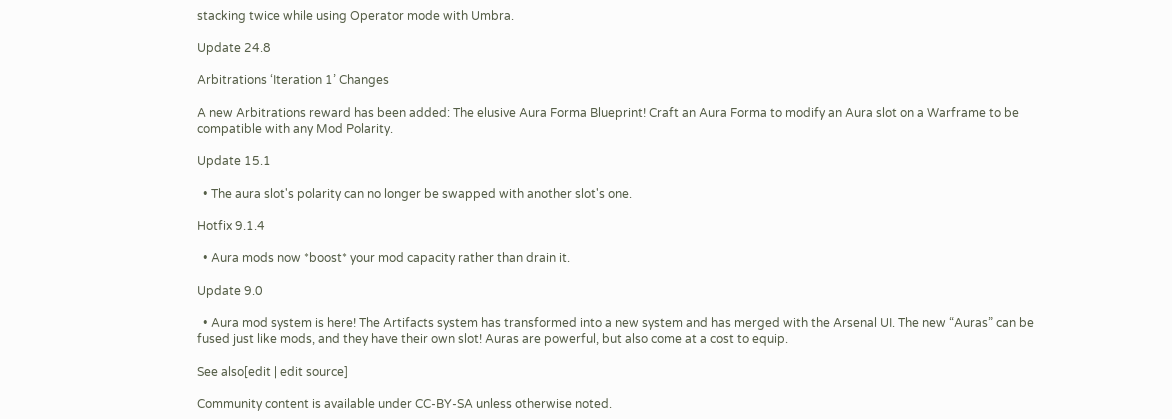stacking twice while using Operator mode with Umbra.

Update 24.8

Arbitrations ‘Iteration 1’ Changes

A new Arbitrations reward has been added: The elusive Aura Forma Blueprint! Craft an Aura Forma to modify an Aura slot on a Warframe to be compatible with any Mod Polarity.

Update 15.1

  • The aura slot's polarity can no longer be swapped with another slot's one.

Hotfix 9.1.4

  • Aura mods now *boost* your mod capacity rather than drain it.

Update 9.0

  • Aura mod system is here! The Artifacts system has transformed into a new system and has merged with the Arsenal UI. The new “Auras” can be fused just like mods, and they have their own slot! Auras are powerful, but also come at a cost to equip.

See also[edit | edit source]

Community content is available under CC-BY-SA unless otherwise noted.